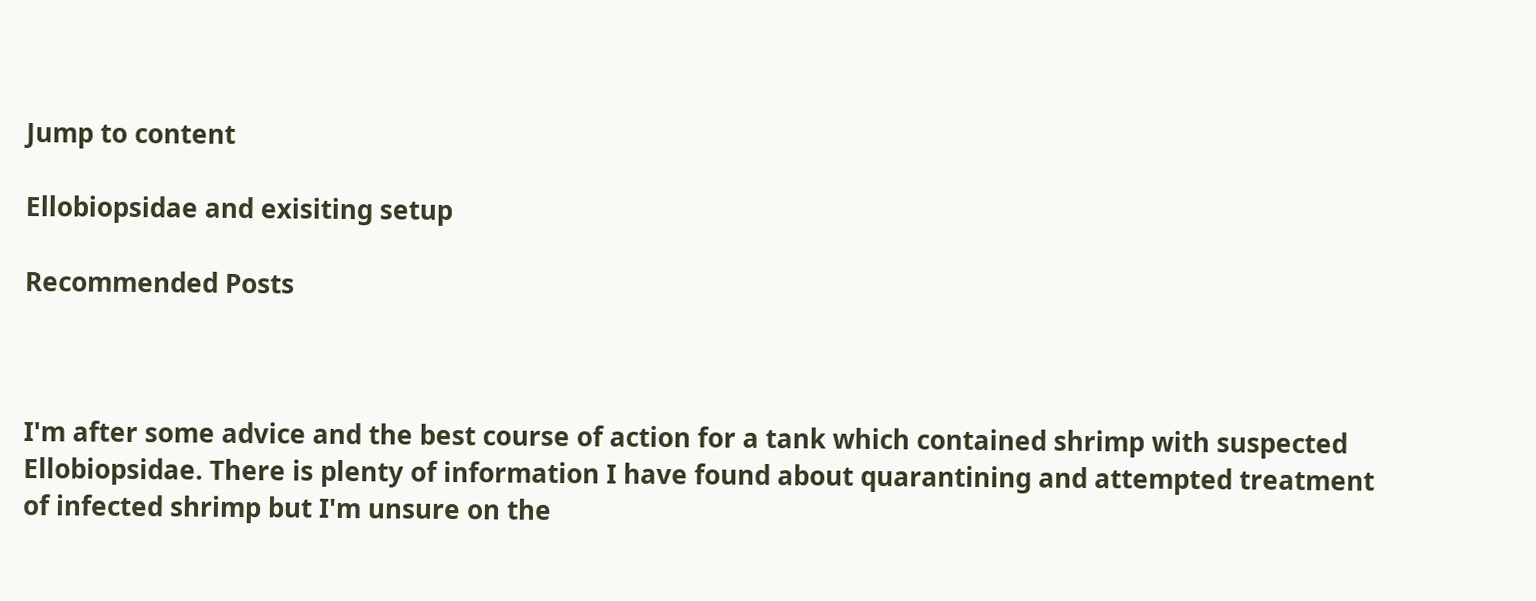Jump to content

Ellobiopsidae and exisiting setup

Recommended Posts



I'm after some advice and the best course of action for a tank which contained shrimp with suspected Ellobiopsidae. There is plenty of information I have found about quarantining and attempted treatment of infected shrimp but I'm unsure on the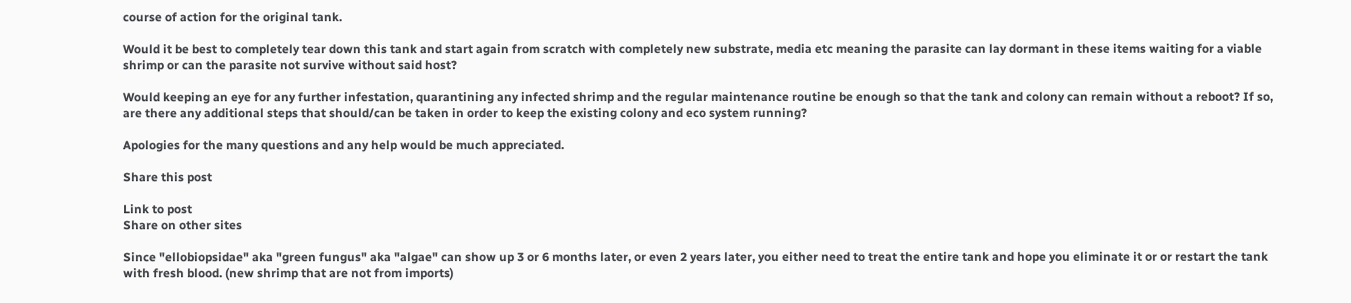course of action for the original tank.

Would it be best to completely tear down this tank and start again from scratch with completely new substrate, media etc meaning the parasite can lay dormant in these items waiting for a viable shrimp or can the parasite not survive without said host?

Would keeping an eye for any further infestation, quarantining any infected shrimp and the regular maintenance routine be enough so that the tank and colony can remain without a reboot? If so, are there any additional steps that should/can be taken in order to keep the existing colony and eco system running?

Apologies for the many questions and any help would be much appreciated.

Share this post

Link to post
Share on other sites

Since "ellobiopsidae" aka "green fungus" aka "algae" can show up 3 or 6 months later, or even 2 years later, you either need to treat the entire tank and hope you eliminate it or or restart the tank with fresh blood. (new shrimp that are not from imports)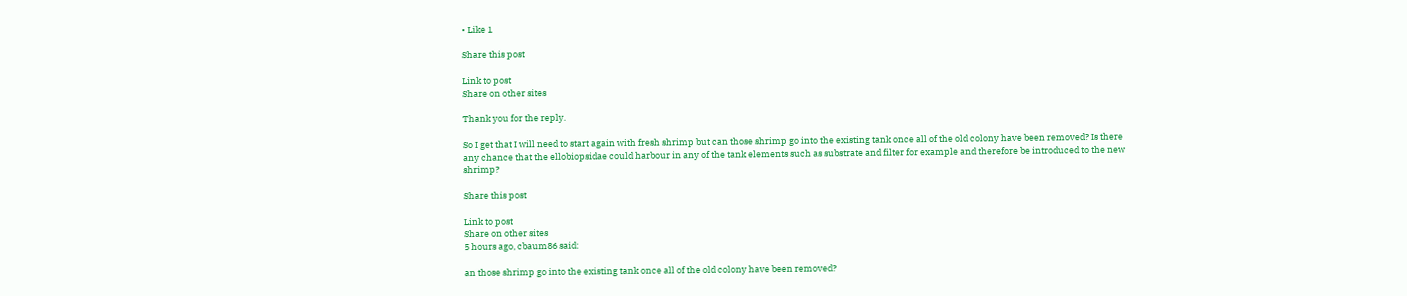• Like 1

Share this post

Link to post
Share on other sites

Thank you for the reply.

So I get that I will need to start again with fresh shrimp but can those shrimp go into the existing tank once all of the old colony have been removed? Is there any chance that the ellobiopsidae could harbour in any of the tank elements such as substrate and filter for example and therefore be introduced to the new shrimp?

Share this post

Link to post
Share on other sites
5 hours ago, cbaum86 said:

an those shrimp go into the existing tank once all of the old colony have been removed?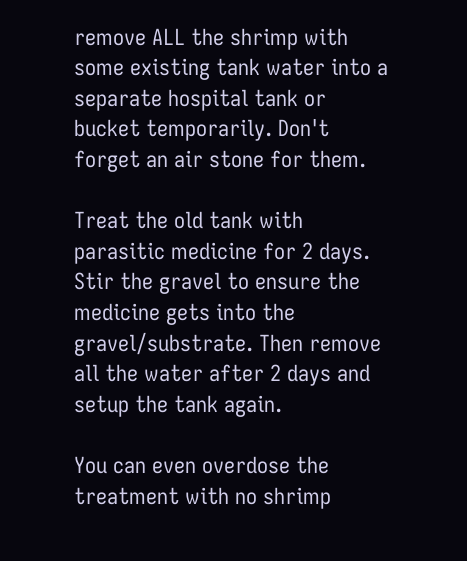remove ALL the shrimp with some existing tank water into a separate hospital tank or bucket temporarily. Don't forget an air stone for them.

Treat the old tank with parasitic medicine for 2 days. Stir the gravel to ensure the medicine gets into the gravel/substrate. Then remove all the water after 2 days and setup the tank again.

You can even overdose the treatment with no shrimp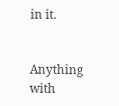in it.


Anything with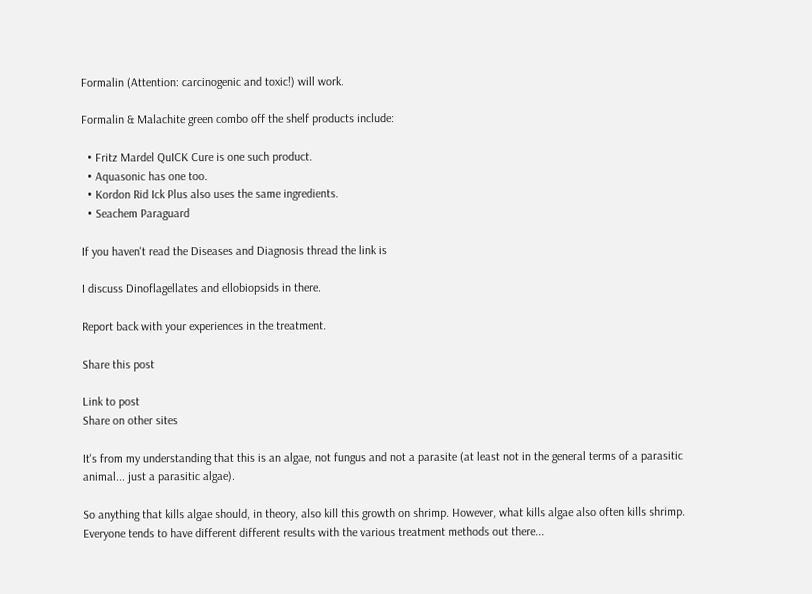Formalin (Attention: carcinogenic and toxic!) will work.

Formalin & Malachite green combo off the shelf products include:

  • Fritz Mardel QuICK Cure is one such product.
  • Aquasonic has one too.
  • Kordon Rid Ick Plus also uses the same ingredients.
  • Seachem Paraguard

If you haven't read the Diseases and Diagnosis thread the link is

I discuss Dinoflagellates and ellobiopsids in there.

Report back with your experiences in the treatment.

Share this post

Link to post
Share on other sites

It's from my understanding that this is an algae, not fungus and not a parasite (at least not in the general terms of a parasitic animal... just a parasitic algae).

So anything that kills algae should, in theory, also kill this growth on shrimp. However, what kills algae also often kills shrimp. Everyone tends to have different different results with the various treatment methods out there...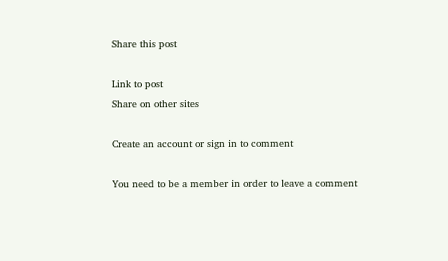Share this post

Link to post
Share on other sites

Create an account or sign in to comment

You need to be a member in order to leave a comment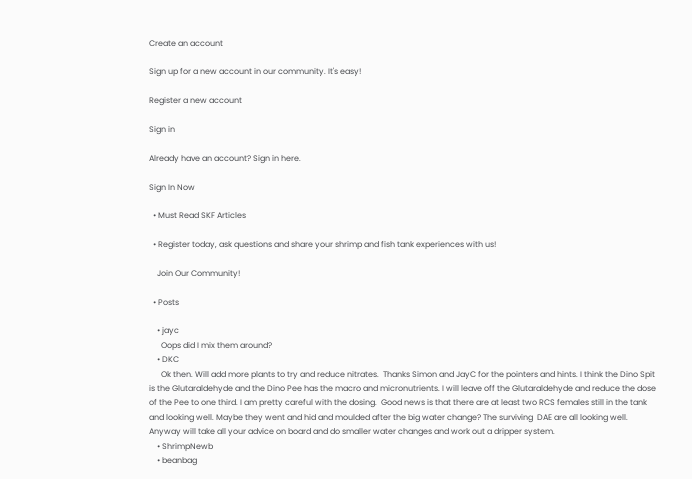Create an account

Sign up for a new account in our community. It's easy!

Register a new account

Sign in

Already have an account? Sign in here.

Sign In Now

  • Must Read SKF Articles

  • Register today, ask questions and share your shrimp and fish tank experiences with us!

    Join Our Community!

  • Posts

    • jayc
      Oops did I mix them around?
    • DKC
      Ok then. Will add more plants to try and reduce nitrates.  Thanks Simon and JayC for the pointers and hints. I think the Dino Spit is the Glutaraldehyde and the Dino Pee has the macro and micronutrients. I will leave off the Glutaraldehyde and reduce the dose of the Pee to one third. I am pretty careful with the dosing.  Good news is that there are at least two RCS females still in the tank and looking well. Maybe they went and hid and moulded after the big water change? The surviving  DAE are all looking well.  Anyway will take all your advice on board and do smaller water changes and work out a dripper system.
    • ShrimpNewb
    • beanbag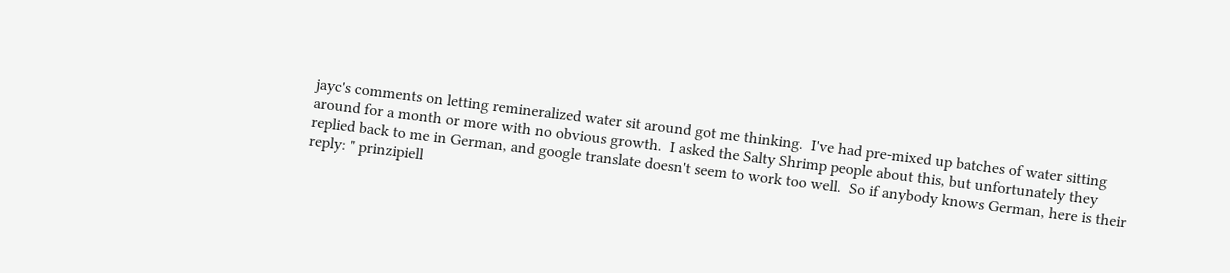jayc's comments on letting remineralized water sit around got me thinking.  I've had pre-mixed up batches of water sitting around for a month or more with no obvious growth.  I asked the Salty Shrimp people about this, but unfortunately they replied back to me in German, and google translate doesn't seem to work too well.  So if anybody knows German, here is their reply: " prinzipiell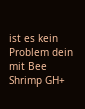ist es kein Problem dein mit Bee Shrimp GH+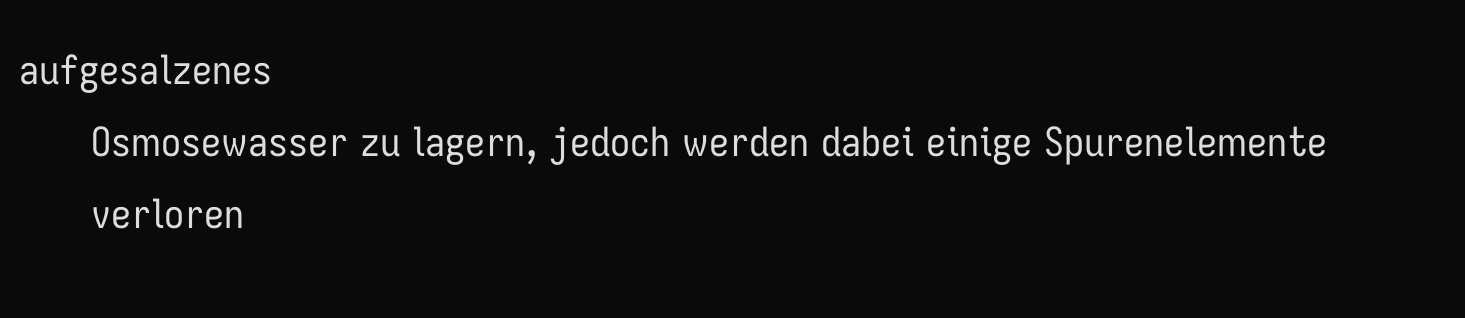aufgesalzenes
      Osmosewasser zu lagern, jedoch werden dabei einige Spurenelemente
      verloren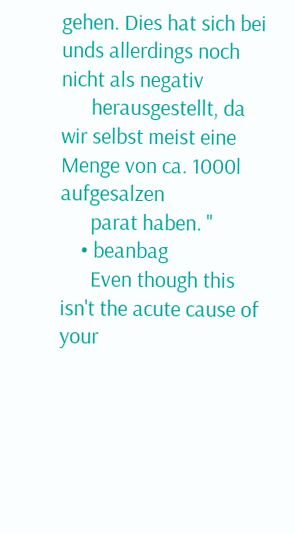gehen. Dies hat sich bei unds allerdings noch nicht als negativ
      herausgestellt, da wir selbst meist eine Menge von ca. 1000l aufgesalzen
      parat haben. "
    • beanbag
      Even though this isn't the acute cause of your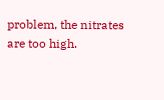problem, the nitrates are too high.